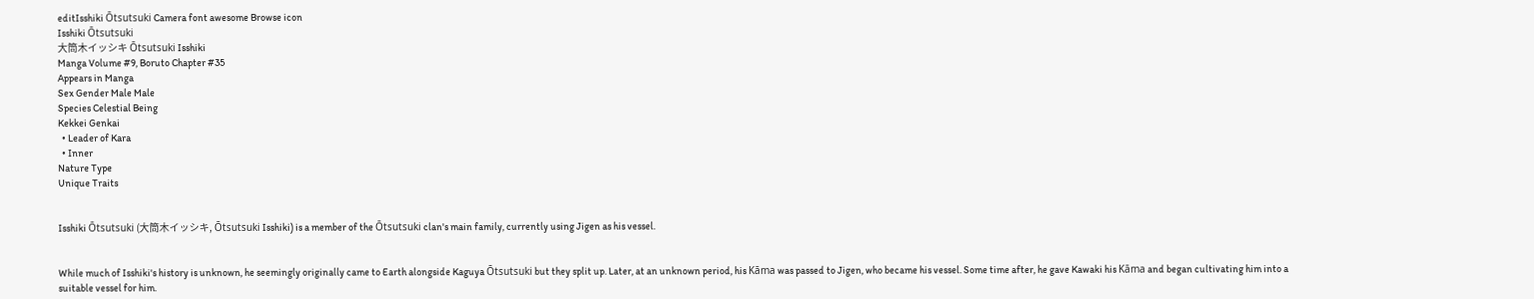editIsshiki Ōtsutsuki Camera font awesome Browse icon
Isshiki Ōtsutsuki
大筒木イッシキ Ōtsutsuki Isshiki
Manga Volume #9, Boruto Chapter #35
Appears in Manga
Sex Gender Male Male
Species Celestial Being
Kekkei Genkai
  • Leader of Kara
  • Inner
Nature Type
Unique Traits


Isshiki Ōtsutsuki (大筒木イッシキ, Ōtsutsuki Isshiki) is a member of the Ōtsutsuki clan's main family, currently using Jigen as his vessel.


While much of Isshiki's history is unknown, he seemingly originally came to Earth alongside Kaguya Ōtsutsuki but they split up. Later, at an unknown period, his Kāma was passed to Jigen, who became his vessel. Some time after, he gave Kawaki his Kāma and began cultivating him into a suitable vessel for him.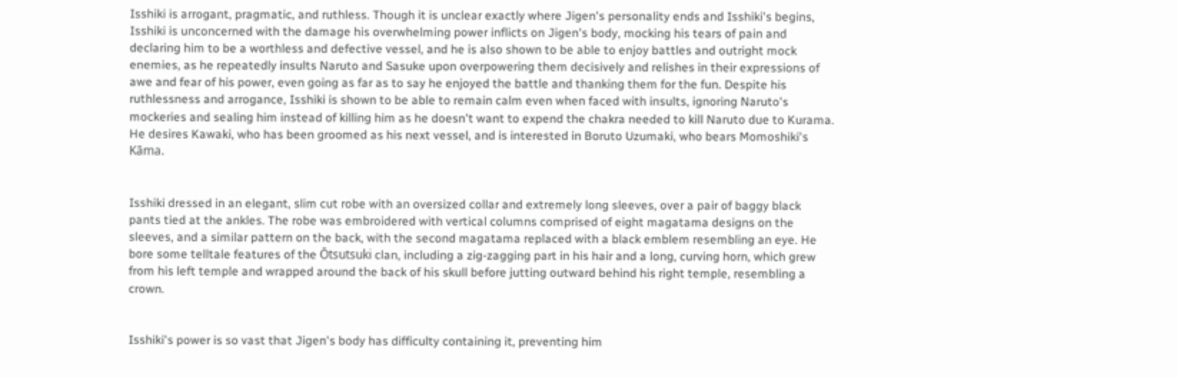Isshiki is arrogant, pragmatic, and ruthless. Though it is unclear exactly where Jigen's personality ends and Isshiki's begins, Isshiki is unconcerned with the damage his overwhelming power inflicts on Jigen's body, mocking his tears of pain and declaring him to be a worthless and defective vessel, and he is also shown to be able to enjoy battles and outright mock enemies, as he repeatedly insults Naruto and Sasuke upon overpowering them decisively and relishes in their expressions of awe and fear of his power, even going as far as to say he enjoyed the battle and thanking them for the fun. Despite his ruthlessness and arrogance, Isshiki is shown to be able to remain calm even when faced with insults, ignoring Naruto's mockeries and sealing him instead of killing him as he doesn't want to expend the chakra needed to kill Naruto due to Kurama. He desires Kawaki, who has been groomed as his next vessel, and is interested in Boruto Uzumaki, who bears Momoshiki's Kāma.


Isshiki dressed in an elegant, slim cut robe with an oversized collar and extremely long sleeves, over a pair of baggy black pants tied at the ankles. The robe was embroidered with vertical columns comprised of eight magatama designs on the sleeves, and a similar pattern on the back, with the second magatama replaced with a black emblem resembling an eye. He bore some telltale features of the Ōtsutsuki clan, including a zig-zagging part in his hair and a long, curving horn, which grew from his left temple and wrapped around the back of his skull before jutting outward behind his right temple, resembling a crown.


Isshiki's power is so vast that Jigen's body has difficulty containing it, preventing him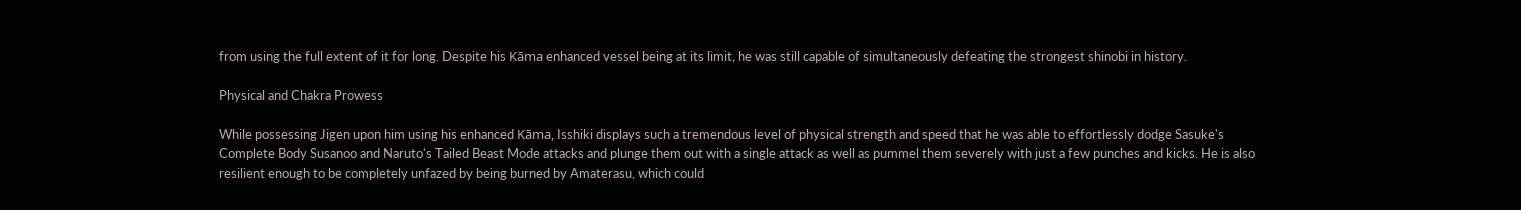from using the full extent of it for long. Despite his Kāma enhanced vessel being at its limit, he was still capable of simultaneously defeating the strongest shinobi in history.

Physical and Chakra Prowess

While possessing Jigen upon him using his enhanced Kāma, Isshiki displays such a tremendous level of physical strength and speed that he was able to effortlessly dodge Sasuke's Complete Body Susanoo and Naruto's Tailed Beast Mode attacks and plunge them out with a single attack as well as pummel them severely with just a few punches and kicks. He is also resilient enough to be completely unfazed by being burned by Amaterasu, which could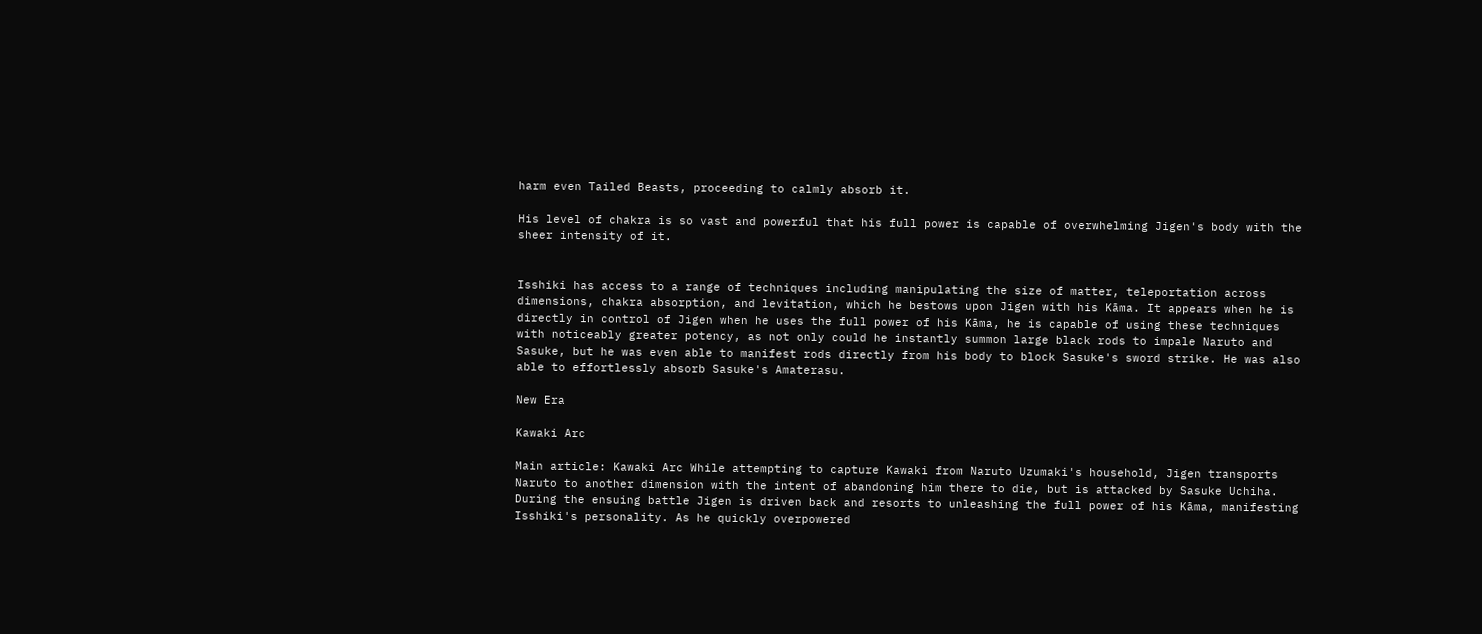harm even Tailed Beasts, proceeding to calmly absorb it.

His level of chakra is so vast and powerful that his full power is capable of overwhelming Jigen's body with the sheer intensity of it.


Isshiki has access to a range of techniques including manipulating the size of matter, teleportation across dimensions, chakra absorption, and levitation, which he bestows upon Jigen with his Kāma. It appears when he is directly in control of Jigen when he uses the full power of his Kāma, he is capable of using these techniques with noticeably greater potency, as not only could he instantly summon large black rods to impale Naruto and Sasuke, but he was even able to manifest rods directly from his body to block Sasuke's sword strike. He was also able to effortlessly absorb Sasuke's Amaterasu.

New Era

Kawaki Arc

Main article: Kawaki Arc While attempting to capture Kawaki from Naruto Uzumaki's household, Jigen transports Naruto to another dimension with the intent of abandoning him there to die, but is attacked by Sasuke Uchiha. During the ensuing battle Jigen is driven back and resorts to unleashing the full power of his Kāma, manifesting Isshiki's personality. As he quickly overpowered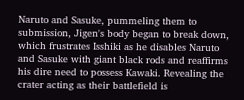Naruto and Sasuke, pummeling them to submission, Jigen's body began to break down, which frustrates Isshiki as he disables Naruto and Sasuke with giant black rods and reaffirms his dire need to possess Kawaki. Revealing the crater acting as their battlefield is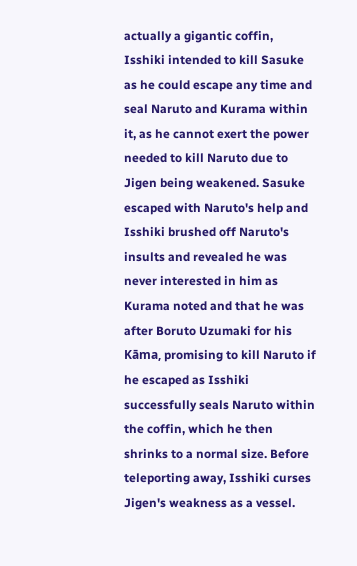actually a gigantic coffin, Isshiki intended to kill Sasuke as he could escape any time and seal Naruto and Kurama within it, as he cannot exert the power needed to kill Naruto due to Jigen being weakened. Sasuke escaped with Naruto's help and Isshiki brushed off Naruto's insults and revealed he was never interested in him as Kurama noted and that he was after Boruto Uzumaki for his Kāma, promising to kill Naruto if he escaped as Isshiki successfully seals Naruto within the coffin, which he then shrinks to a normal size. Before teleporting away, Isshiki curses Jigen's weakness as a vessel.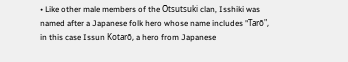• Like other male members of the Ōtsutsuki clan, Isshiki was named after a Japanese folk hero whose name includes "Tarō", in this case Issun Kotarō, a hero from Japanese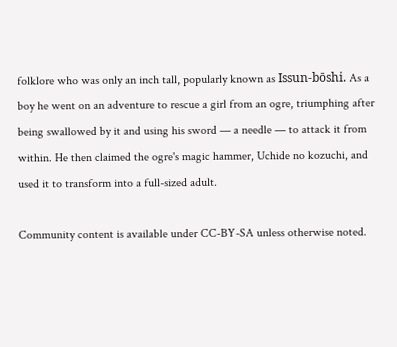folklore who was only an inch tall, popularly known as Issun-bōshi. As a boy he went on an adventure to rescue a girl from an ogre, triumphing after being swallowed by it and using his sword — a needle — to attack it from within. He then claimed the ogre's magic hammer, Uchide no kozuchi, and used it to transform into a full-sized adult.

Community content is available under CC-BY-SA unless otherwise noted.